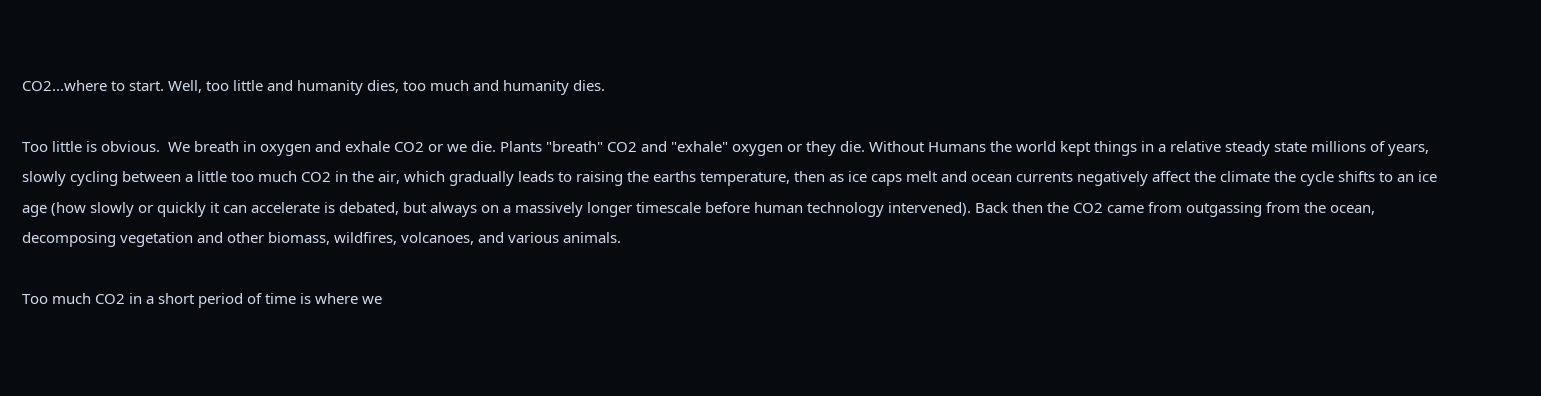CO2...where to start. Well, too little and humanity dies, too much and humanity dies.

Too little is obvious.  We breath in oxygen and exhale CO2 or we die. Plants "breath" CO2 and "exhale" oxygen or they die. Without Humans the world kept things in a relative steady state millions of years, slowly cycling between a little too much CO2 in the air, which gradually leads to raising the earths temperature, then as ice caps melt and ocean currents negatively affect the climate the cycle shifts to an ice age (how slowly or quickly it can accelerate is debated, but always on a massively longer timescale before human technology intervened). Back then the CO2 came from outgassing from the ocean, decomposing vegetation and other biomass, wildfires, volcanoes, and various animals.

Too much CO2 in a short period of time is where we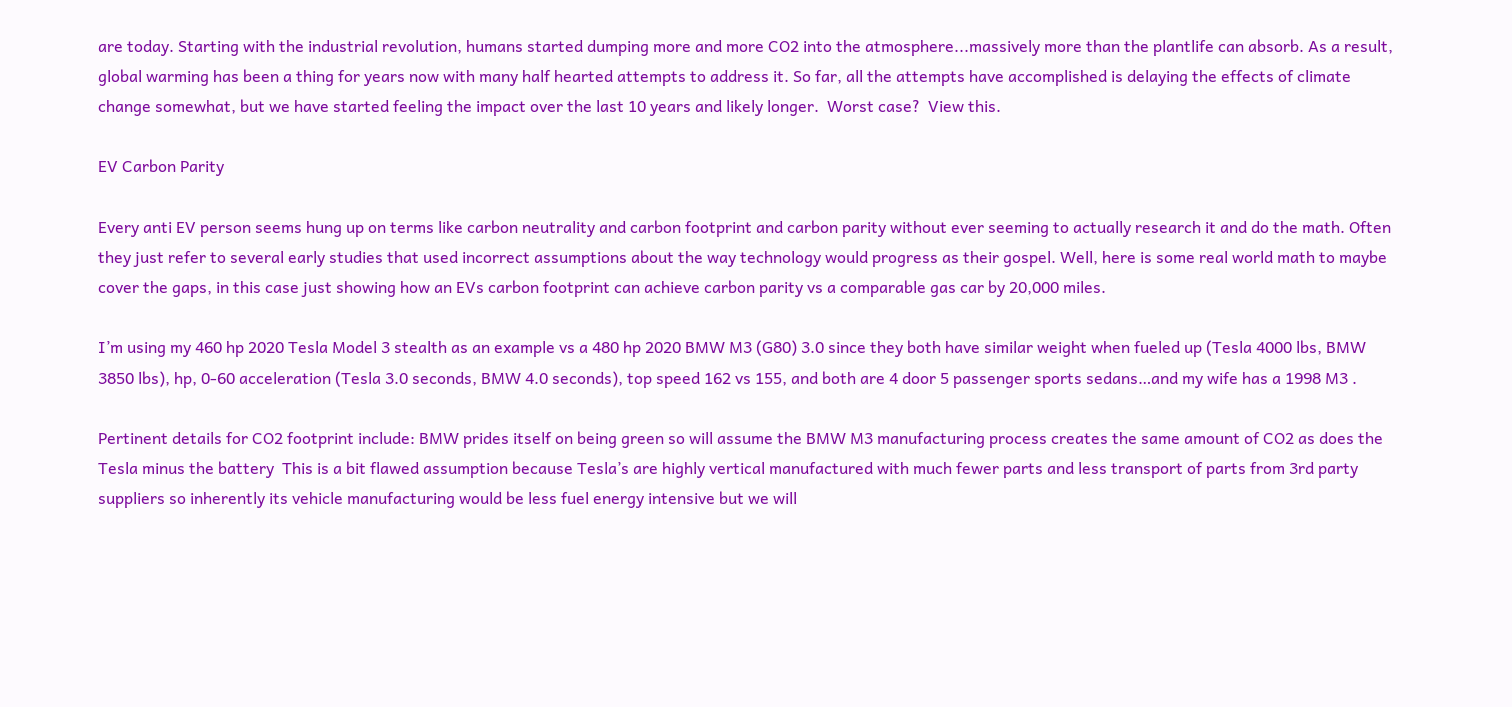are today. Starting with the industrial revolution, humans started dumping more and more CO2 into the atmosphere...massively more than the plantlife can absorb. As a result, global warming has been a thing for years now with many half hearted attempts to address it. So far, all the attempts have accomplished is delaying the effects of climate change somewhat, but we have started feeling the impact over the last 10 years and likely longer.  Worst case?  View this.

EV Carbon Parity

Every anti EV person seems hung up on terms like carbon neutrality and carbon footprint and carbon parity without ever seeming to actually research it and do the math. Often they just refer to several early studies that used incorrect assumptions about the way technology would progress as their gospel. Well, here is some real world math to maybe cover the gaps, in this case just showing how an EVs carbon footprint can achieve carbon parity vs a comparable gas car by 20,000 miles.

I’m using my 460 hp 2020 Tesla Model 3 stealth as an example vs a 480 hp 2020 BMW M3 (G80) 3.0 since they both have similar weight when fueled up (Tesla 4000 lbs, BMW 3850 lbs), hp, 0-60 acceleration (Tesla 3.0 seconds, BMW 4.0 seconds), top speed 162 vs 155, and both are 4 door 5 passenger sports sedans…and my wife has a 1998 M3 .

Pertinent details for CO2 footprint include: BMW prides itself on being green so will assume the BMW M3 manufacturing process creates the same amount of CO2 as does the Tesla minus the battery  This is a bit flawed assumption because Tesla’s are highly vertical manufactured with much fewer parts and less transport of parts from 3rd party suppliers so inherently its vehicle manufacturing would be less fuel energy intensive but we will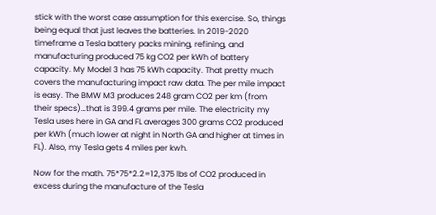stick with the worst case assumption for this exercise. So, things being equal that just leaves the batteries. In 2019-2020 timeframe a Tesla battery packs mining, refining, and manufacturing produced 75 kg CO2 per kWh of battery capacity. My Model 3 has 75 kWh capacity. That pretty much covers the manufacturing impact raw data. The per mile impact is easy. The BMW M3 produces 248 gram CO2 per km (from their specs)…that is 399.4 grams per mile. The electricity my Tesla uses here in GA and FL averages 300 grams CO2 produced per kWh (much lower at night in North GA and higher at times in FL). Also, my Tesla gets 4 miles per kwh.

Now for the math. 75*75*2.2=12,375 lbs of CO2 produced in excess during the manufacture of the Tesla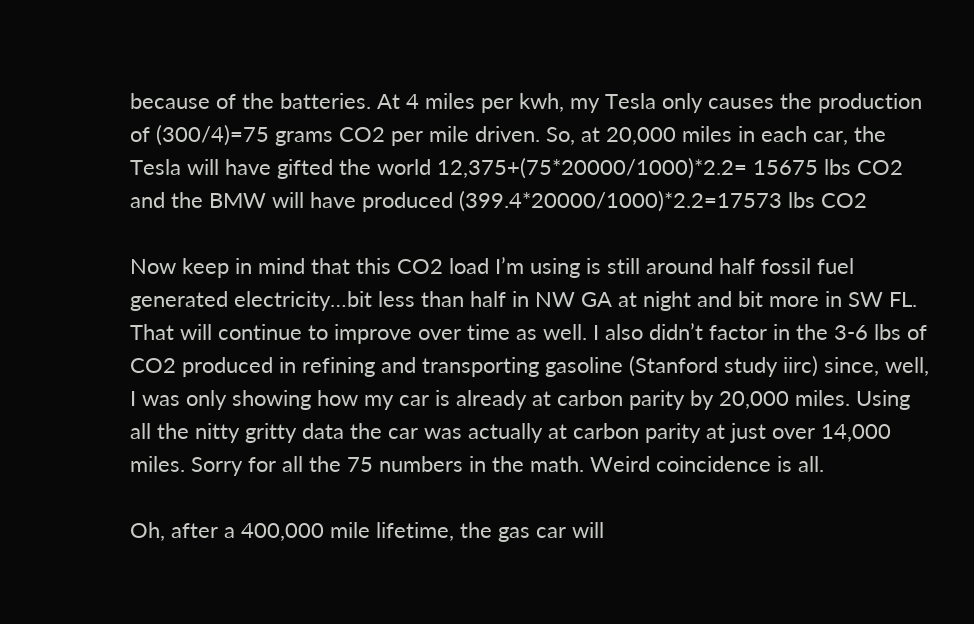because of the batteries. At 4 miles per kwh, my Tesla only causes the production of (300/4)=75 grams CO2 per mile driven. So, at 20,000 miles in each car, the Tesla will have gifted the world 12,375+(75*20000/1000)*2.2= 15675 lbs CO2 and the BMW will have produced (399.4*20000/1000)*2.2=17573 lbs CO2

Now keep in mind that this CO2 load I’m using is still around half fossil fuel generated electricity…bit less than half in NW GA at night and bit more in SW FL. That will continue to improve over time as well. I also didn’t factor in the 3-6 lbs of CO2 produced in refining and transporting gasoline (Stanford study iirc) since, well, I was only showing how my car is already at carbon parity by 20,000 miles. Using all the nitty gritty data the car was actually at carbon parity at just over 14,000 miles. Sorry for all the 75 numbers in the math. Weird coincidence is all.

Oh, after a 400,000 mile lifetime, the gas car will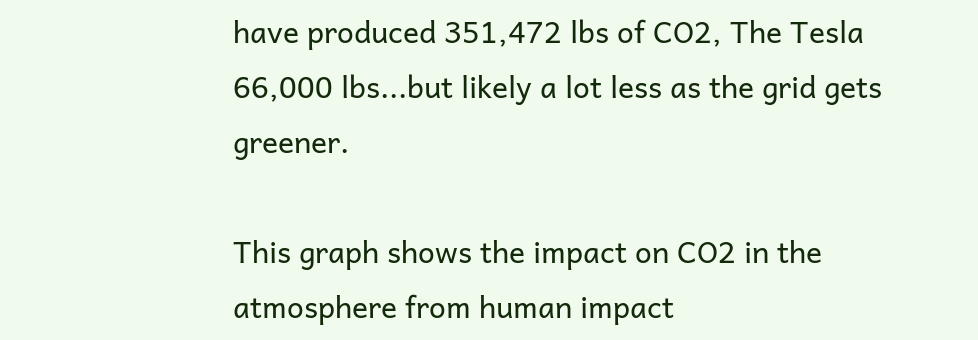have produced 351,472 lbs of CO2, The Tesla 66,000 lbs...but likely a lot less as the grid gets greener.

This graph shows the impact on CO2 in the atmosphere from human impact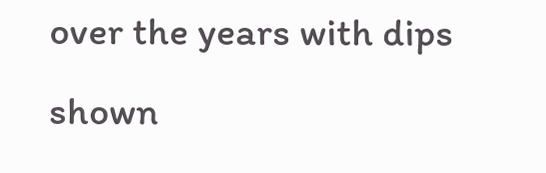over the years with dips shown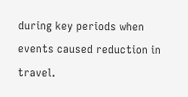during key periods when events caused reduction in travel.